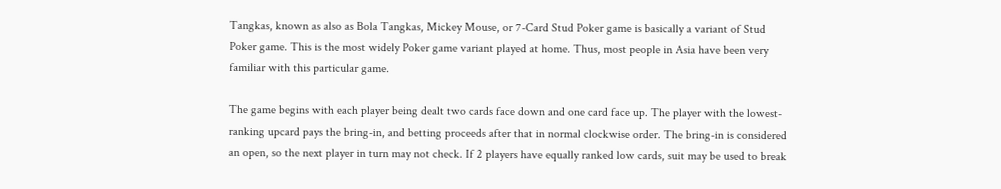Tangkas, known as also as Bola Tangkas, Mickey Mouse, or 7-Card Stud Poker game is basically a variant of Stud Poker game. This is the most widely Poker game variant played at home. Thus, most people in Asia have been very familiar with this particular game.

The game begins with each player being dealt two cards face down and one card face up. The player with the lowest-ranking upcard pays the bring-in, and betting proceeds after that in normal clockwise order. The bring-in is considered an open, so the next player in turn may not check. If 2 players have equally ranked low cards, suit may be used to break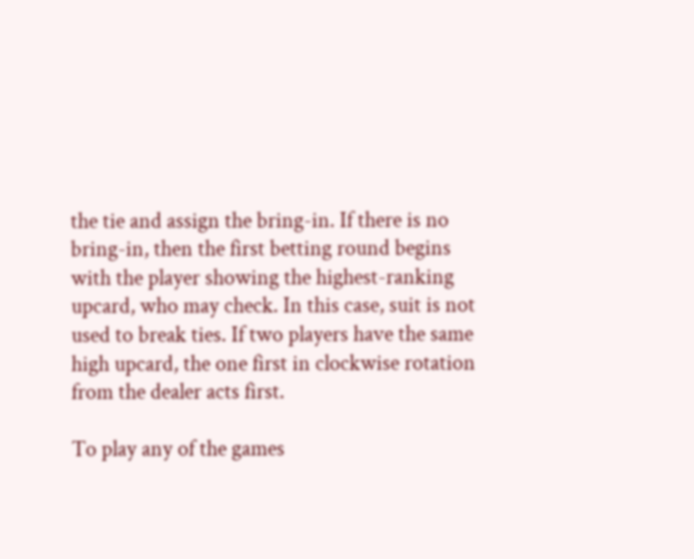the tie and assign the bring-in. If there is no bring-in, then the first betting round begins with the player showing the highest-ranking upcard, who may check. In this case, suit is not used to break ties. If two players have the same high upcard, the one first in clockwise rotation from the dealer acts first.

To play any of the games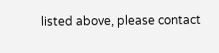listed above, please contact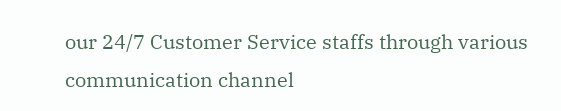our 24/7 Customer Service staffs through various communication channel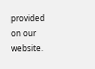provided on our website.